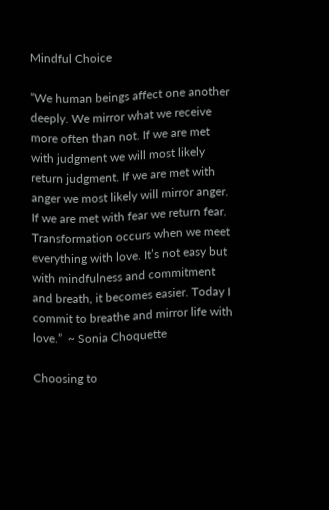Mindful Choice

“We human beings affect one another deeply. We mirror what we receive more often than not. If we are met with judgment we will most likely return judgment. If we are met with anger we most likely will mirror anger. If we are met with fear we return fear. Transformation occurs when we meet everything with love. It’s not easy but with mindfulness and commitment and breath, it becomes easier. Today I commit to breathe and mirror life with love.”  ~ Sonia Choquette

Choosing to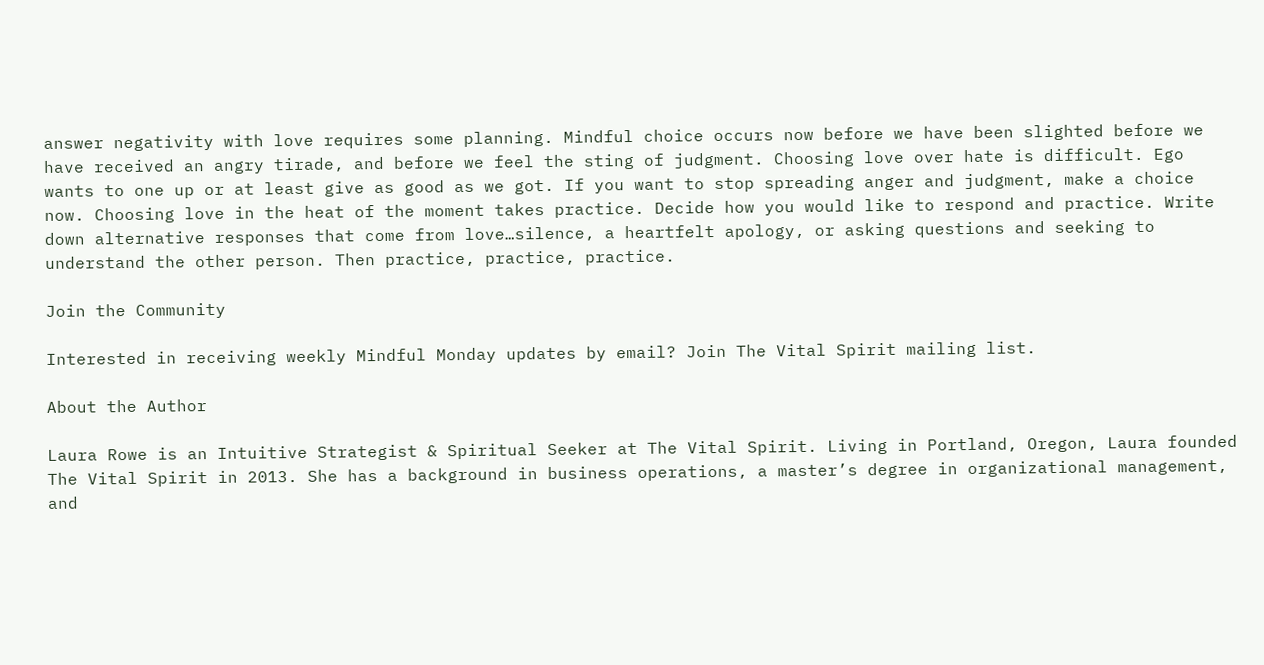answer negativity with love requires some planning. Mindful choice occurs now before we have been slighted before we have received an angry tirade, and before we feel the sting of judgment. Choosing love over hate is difficult. Ego wants to one up or at least give as good as we got. If you want to stop spreading anger and judgment, make a choice now. Choosing love in the heat of the moment takes practice. Decide how you would like to respond and practice. Write down alternative responses that come from love…silence, a heartfelt apology, or asking questions and seeking to understand the other person. Then practice, practice, practice.

Join the Community

Interested in receiving weekly Mindful Monday updates by email? Join The Vital Spirit mailing list.

About the Author

Laura Rowe is an Intuitive Strategist & Spiritual Seeker at The Vital Spirit. Living in Portland, Oregon, Laura founded The Vital Spirit in 2013. She has a background in business operations, a master’s degree in organizational management, and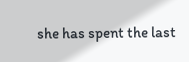she has spent the last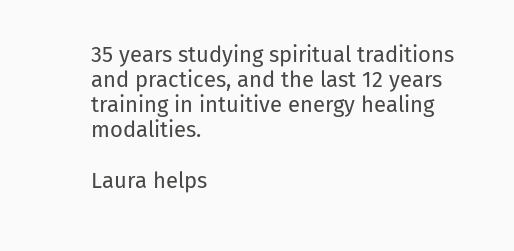35 years studying spiritual traditions and practices, and the last 12 years training in intuitive energy healing modalities.

Laura helps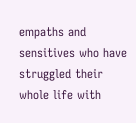empaths and sensitives who have struggled their whole life with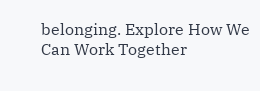belonging. Explore How We Can Work Together